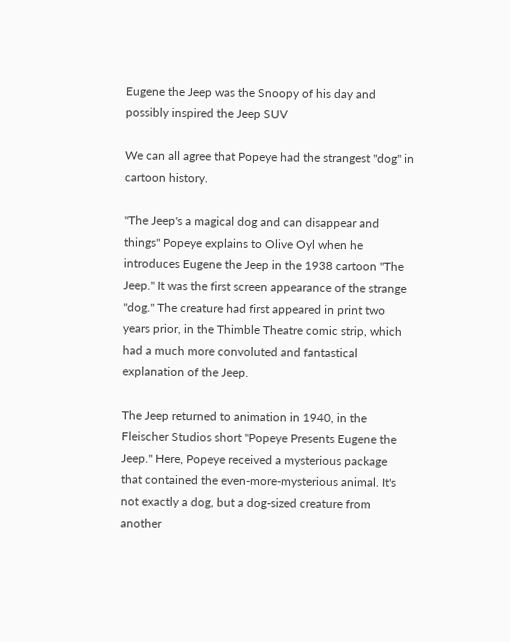Eugene the Jeep was the Snoopy of his day and possibly inspired the Jeep SUV

We can all agree that Popeye had the strangest "dog" in cartoon history.

"The Jeep's a magical dog and can disappear and things" Popeye explains to Olive Oyl when he introduces Eugene the Jeep in the 1938 cartoon "The Jeep." It was the first screen appearance of the strange "dog." The creature had first appeared in print two years prior, in the Thimble Theatre comic strip, which had a much more convoluted and fantastical explanation of the Jeep.

The Jeep returned to animation in 1940, in the Fleischer Studios short "Popeye Presents Eugene the Jeep." Here, Popeye received a mysterious package that contained the even-more-mysterious animal. It's not exactly a dog, but a dog-sized creature from another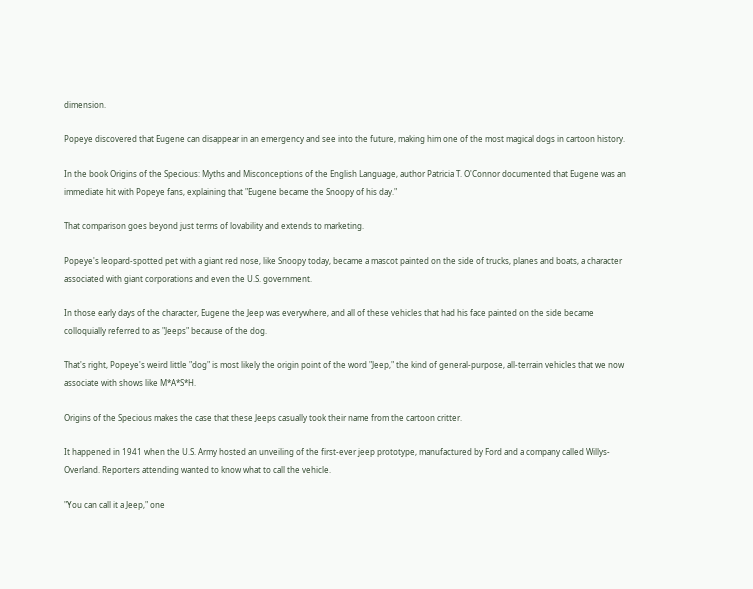dimension.

Popeye discovered that Eugene can disappear in an emergency and see into the future, making him one of the most magical dogs in cartoon history.

In the book Origins of the Specious: Myths and Misconceptions of the English Language, author Patricia T. O'Connor documented that Eugene was an immediate hit with Popeye fans, explaining that "Eugene became the Snoopy of his day."

That comparison goes beyond just terms of lovability and extends to marketing.

Popeye's leopard-spotted pet with a giant red nose, like Snoopy today, became a mascot painted on the side of trucks, planes and boats, a character associated with giant corporations and even the U.S. government.

In those early days of the character, Eugene the Jeep was everywhere, and all of these vehicles that had his face painted on the side became colloquially referred to as "Jeeps" because of the dog.

That's right, Popeye's weird little "dog" is most likely the origin point of the word "Jeep," the kind of general-purpose, all-terrain vehicles that we now associate with shows like M*A*S*H.

Origins of the Specious makes the case that these Jeeps casually took their name from the cartoon critter.

It happened in 1941 when the U.S. Army hosted an unveiling of the first-ever jeep prototype, manufactured by Ford and a company called Willys-Overland. Reporters attending wanted to know what to call the vehicle.

"You can call it a Jeep," one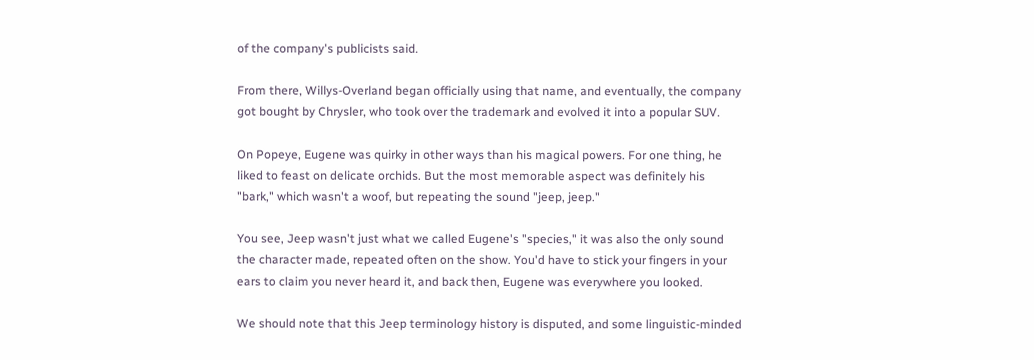of the company's publicists said.

From there, Willys-Overland began officially using that name, and eventually, the company got bought by Chrysler, who took over the trademark and evolved it into a popular SUV.

On Popeye, Eugene was quirky in other ways than his magical powers. For one thing, he liked to feast on delicate orchids. But the most memorable aspect was definitely his "bark," which wasn't a woof, but repeating the sound "jeep, jeep."

You see, Jeep wasn't just what we called Eugene's "species," it was also the only sound the character made, repeated often on the show. You'd have to stick your fingers in your ears to claim you never heard it, and back then, Eugene was everywhere you looked.

We should note that this Jeep terminology history is disputed, and some linguistic-minded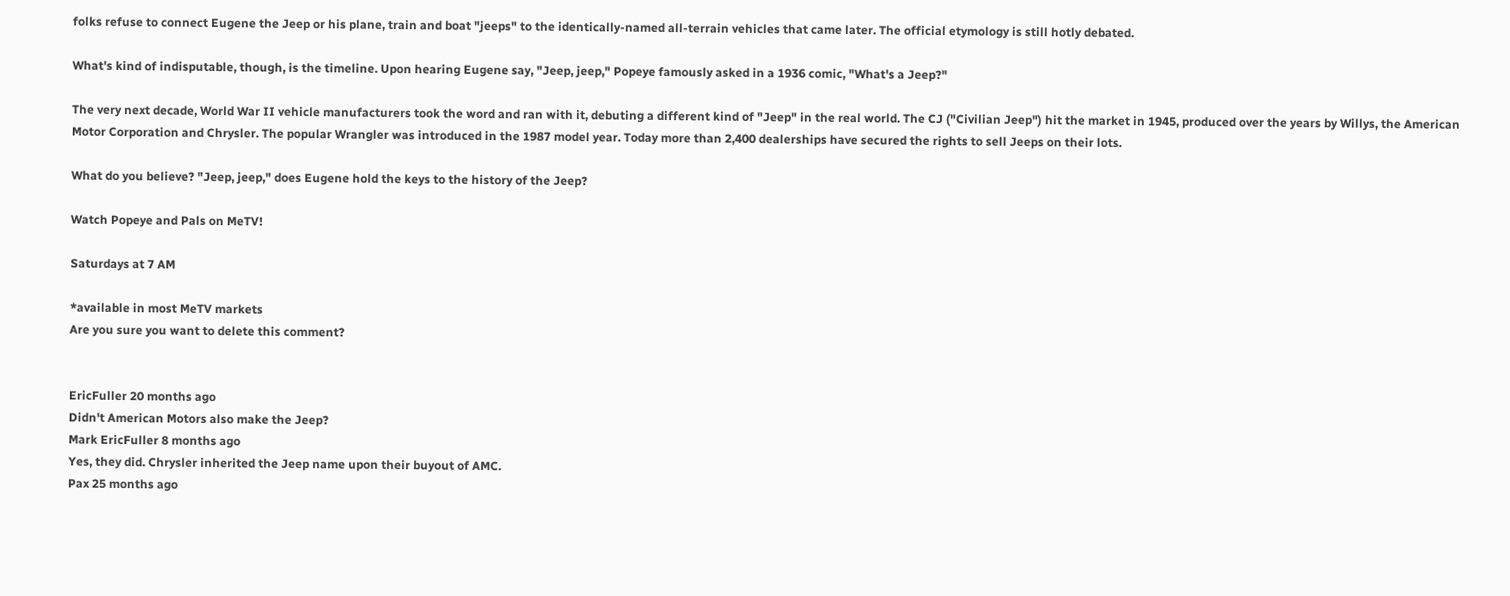folks refuse to connect Eugene the Jeep or his plane, train and boat "jeeps" to the identically-named all-terrain vehicles that came later. The official etymology is still hotly debated.

What's kind of indisputable, though, is the timeline. Upon hearing Eugene say, "Jeep, jeep," Popeye famously asked in a 1936 comic, "What's a Jeep?"

The very next decade, World War II vehicle manufacturers took the word and ran with it, debuting a different kind of "Jeep" in the real world. The CJ ("Civilian Jeep") hit the market in 1945, produced over the years by Willys, the American Motor Corporation and Chrysler. The popular Wrangler was introduced in the 1987 model year. Today more than 2,400 dealerships have secured the rights to sell Jeeps on their lots.

What do you believe? "Jeep, jeep," does Eugene hold the keys to the history of the Jeep?

Watch Popeye and Pals on MeTV!

Saturdays at 7 AM

*available in most MeTV markets
Are you sure you want to delete this comment?


EricFuller 20 months ago
Didn't American Motors also make the Jeep?
Mark EricFuller 8 months ago
Yes, they did. Chrysler inherited the Jeep name upon their buyout of AMC.
Pax 25 months ago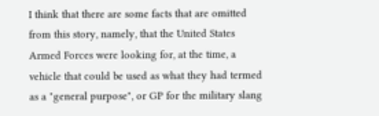I think that there are some facts that are omitted from this story, namely, that the United States Armed Forces were looking for, at the time, a vehicle that could be used as what they had termed as a "general purpose", or GP for the military slang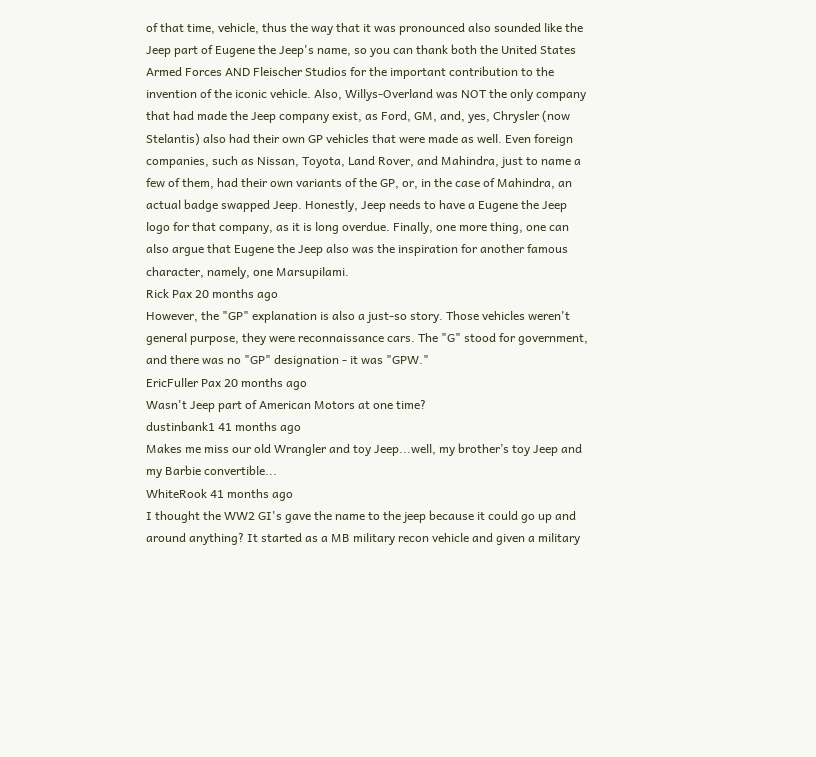of that time, vehicle, thus the way that it was pronounced also sounded like the Jeep part of Eugene the Jeep's name, so you can thank both the United States Armed Forces AND Fleischer Studios for the important contribution to the invention of the iconic vehicle. Also, Willys-Overland was NOT the only company that had made the Jeep company exist, as Ford, GM, and, yes, Chrysler (now Stelantis) also had their own GP vehicles that were made as well. Even foreign companies, such as Nissan, Toyota, Land Rover, and Mahindra, just to name a few of them, had their own variants of the GP, or, in the case of Mahindra, an actual badge swapped Jeep. Honestly, Jeep needs to have a Eugene the Jeep logo for that company, as it is long overdue. Finally, one more thing, one can also argue that Eugene the Jeep also was the inspiration for another famous character, namely, one Marsupilami.
Rick Pax 20 months ago
However, the "GP" explanation is also a just-so story. Those vehicles weren't general purpose, they were reconnaissance cars. The "G" stood for government, and there was no "GP" designation - it was "GPW."
EricFuller Pax 20 months ago
Wasn't Jeep part of American Motors at one time?
dustinbank1 41 months ago
Makes me miss our old Wrangler and toy Jeep...well, my brother’s toy Jeep and my Barbie convertible...
WhiteRook 41 months ago
I thought the WW2 GI's gave the name to the jeep because it could go up and around anything? It started as a MB military recon vehicle and given a military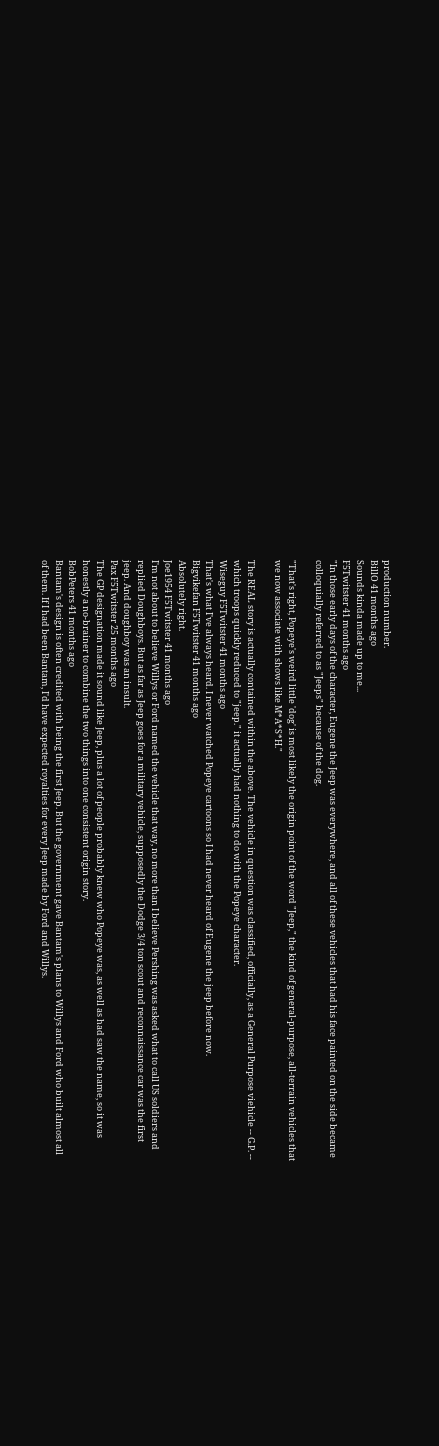production number.
BillO 41 months ago
Sounds kinda made up to me...
F5Twitster 41 months ago
"In those early days of the character, Eugene the Jeep was everywhere, and all of these vehicles that had his face painted on the side became colloquially referred to as "Jeeps" because of the dog.

"That's right, Popeye's weird little 'dog' is most likely the origin point of the word "Jeep," the kind of general-purpose, all-terrain vehicles that we now associate with shows like M*A*S*H."

The REAL story is actually contained within the above. The vehicle in question was classified, officially, as a General Purpose viehicle -- G.P. -- which troops quickly reduced to "jeep." it actually had nothing to do with the Popeye character.
Wiseguy F5Twitster 41 months ago
That's what I've always heard. I never watched Popeye cartoons so I had never heard of Eugene the jeep before now.
Bigvikefan F5Twitster 41 months ago
Absolutely right.
Joe1954 F5Twitster 41 months ago
I'm not about to believe Willys or Ford named the vehicle that way, no more than I believe Pershing was asked what to call US soldiers and replied Doughboys. But as far as Jeep goes for a military vehicle, supposedly the Dodge 3/4 ton scout and reconnaissance car was the first jeep. And doughboy was an insult.
Pax F5Twitster 25 months ago
The GP designation made it sound like Jeep, plus a lot of people probably knew who Popeye was, as well as had saw the name, so it was honestly a no-brainer to combine the two things into one consistent origin story.
BobPeters 41 months ago
Bantam's design is often credited with being the first Jeep. But the government gave Bantam's plans to Willys and Ford who built almost all of them. If I had been Bantam, I'd have expected royalties for every Jeep made by Ford and Willys.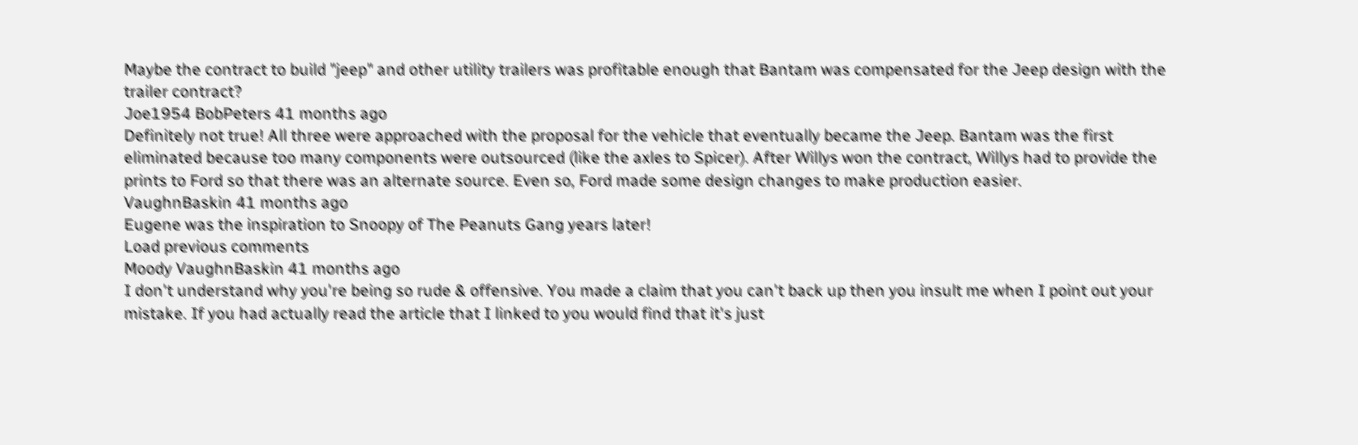Maybe the contract to build "jeep" and other utility trailers was profitable enough that Bantam was compensated for the Jeep design with the trailer contract?
Joe1954 BobPeters 41 months ago
Definitely not true! All three were approached with the proposal for the vehicle that eventually became the Jeep. Bantam was the first eliminated because too many components were outsourced (like the axles to Spicer). After Willys won the contract, Willys had to provide the prints to Ford so that there was an alternate source. Even so, Ford made some design changes to make production easier.
VaughnBaskin 41 months ago
Eugene was the inspiration to Snoopy of The Peanuts Gang years later!
Load previous comments
Moody VaughnBaskin 41 months ago
I don't understand why you're being so rude & offensive. You made a claim that you can't back up then you insult me when I point out your mistake. If you had actually read the article that I linked to you would find that it's just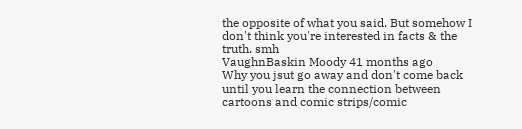the opposite of what you said. But somehow I don't think you're interested in facts & the truth. smh
VaughnBaskin Moody 41 months ago
Why you jsut go away and don't come back until you learn the connection between cartoons and comic strips/comic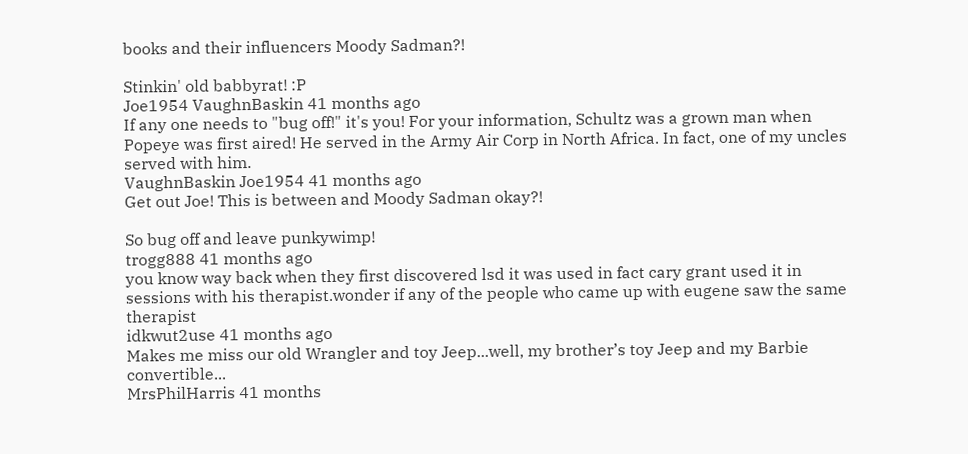books and their influencers Moody Sadman?!

Stinkin' old babbyrat! :P
Joe1954 VaughnBaskin 41 months ago
If any one needs to "bug off!" it's you! For your information, Schultz was a grown man when Popeye was first aired! He served in the Army Air Corp in North Africa. In fact, one of my uncles served with him.
VaughnBaskin Joe1954 41 months ago
Get out Joe! This is between and Moody Sadman okay?!

So bug off and leave punkywimp!
trogg888 41 months ago
you know way back when they first discovered lsd it was used in fact cary grant used it in sessions with his therapist.wonder if any of the people who came up with eugene saw the same therapist
idkwut2use 41 months ago
Makes me miss our old Wrangler and toy Jeep...well, my brother’s toy Jeep and my Barbie convertible...
MrsPhilHarris 41 months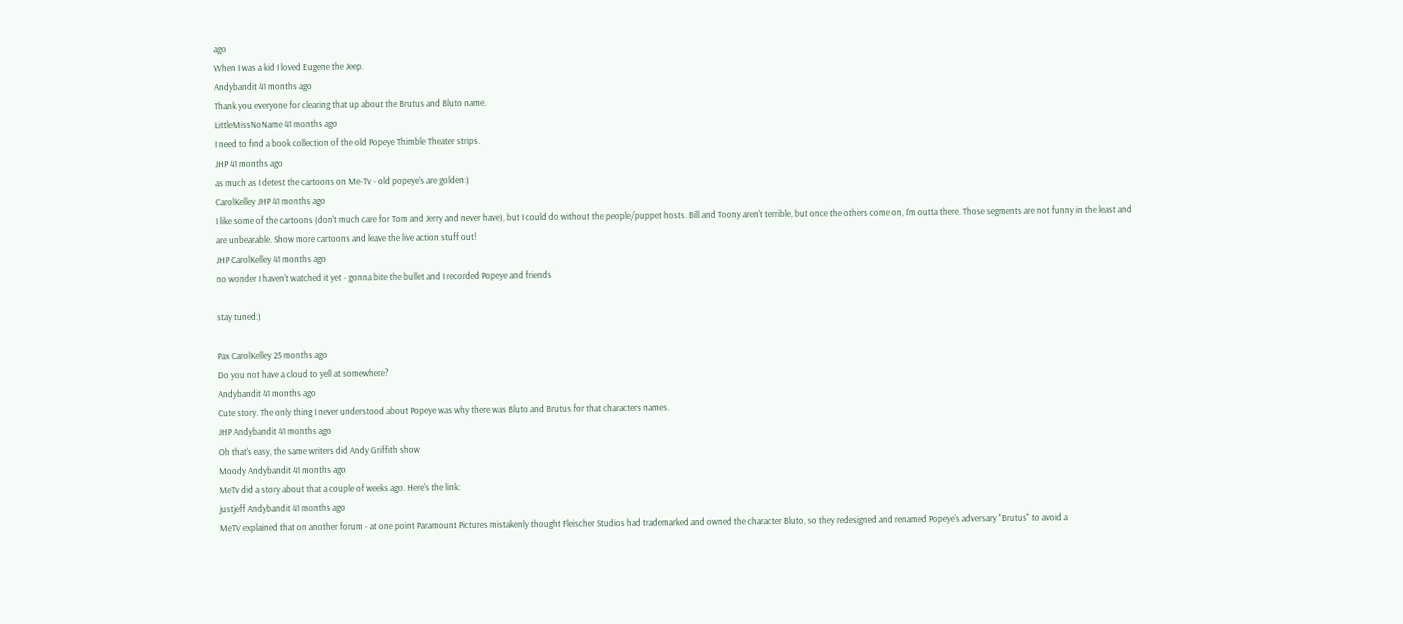ago
When I was a kid I loved Eugene the Jeep.
Andybandit 41 months ago
Thank you everyone for clearing that up about the Brutus and Bluto name.
LittleMissNoName 41 months ago
I need to find a book collection of the old Popeye Thimble Theater strips.
JHP 41 months ago
as much as I detest the cartoons on Me-Tv - old popeye's are golden:)
CarolKelley JHP 41 months ago
I like some of the cartoons (don't much care for Tom and Jerry and never have), but I could do without the people/puppet hosts. Bill and Toony aren't terrible, but once the others come on, I'm outta there. Those segments are not funny in the least and are unbearable. Show more cartoons and leave the live action stuff out!
JHP CarolKelley 41 months ago
no wonder I haven't watched it yet - gonna bite the bullet and I recorded Popeye and friends

stay tuned:)

Pax CarolKelley 25 months ago
Do you not have a cloud to yell at somewhere?
Andybandit 41 months ago
Cute story. The only thing I never understood about Popeye was why there was Bluto and Brutus for that characters names.
JHP Andybandit 41 months ago
Oh that's easy, the same writers did Andy Griffith show
Moody Andybandit 41 months ago
MeTv did a story about that a couple of weeks ago. Here's the link:
justjeff Andybandit 41 months ago
MeTV explained that on another forum - at one point Paramount Pictures mistakenly thought Fleischer Studios had trademarked and owned the character Bluto, so they redesigned and renamed Popeye's adversary "Brutus" to avoid a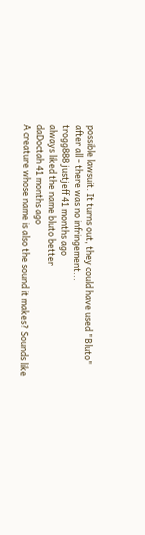possible lawsuit. It turns out, they could have used "Bluto" after all - there was no infringement...
trogg888 justjeff 41 months ago
always liked the name bluto better
daDoctah 41 months ago
A creature whose name is also the sound it makes? Sounds like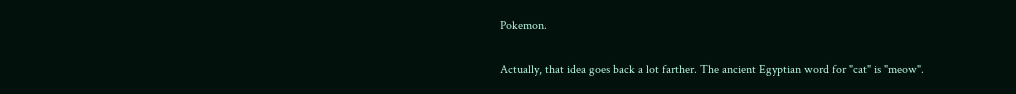Pokemon.

Actually, that idea goes back a lot farther. The ancient Egyptian word for "cat" is "meow".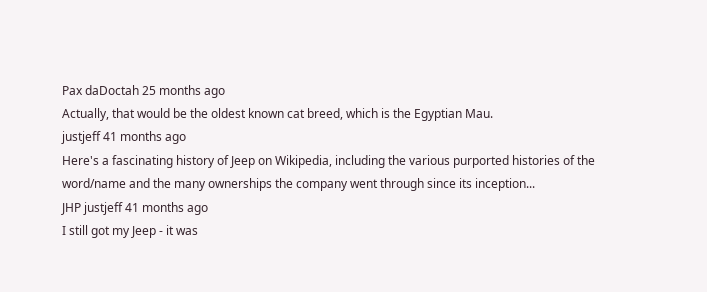Pax daDoctah 25 months ago
Actually, that would be the oldest known cat breed, which is the Egyptian Mau.
justjeff 41 months ago
Here's a fascinating history of Jeep on Wikipedia, including the various purported histories of the word/name and the many ownerships the company went through since its inception...
JHP justjeff 41 months ago
I still got my Jeep - it was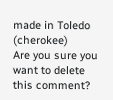made in Toledo (cherokee)
Are you sure you want to delete this comment?